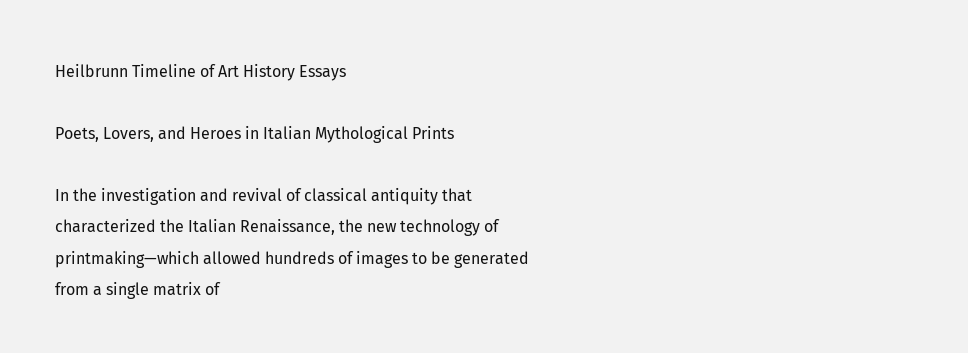Heilbrunn Timeline of Art History Essays

Poets, Lovers, and Heroes in Italian Mythological Prints

In the investigation and revival of classical antiquity that characterized the Italian Renaissance, the new technology of printmaking—which allowed hundreds of images to be generated from a single matrix of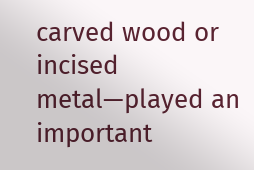carved wood or incised metal—played an important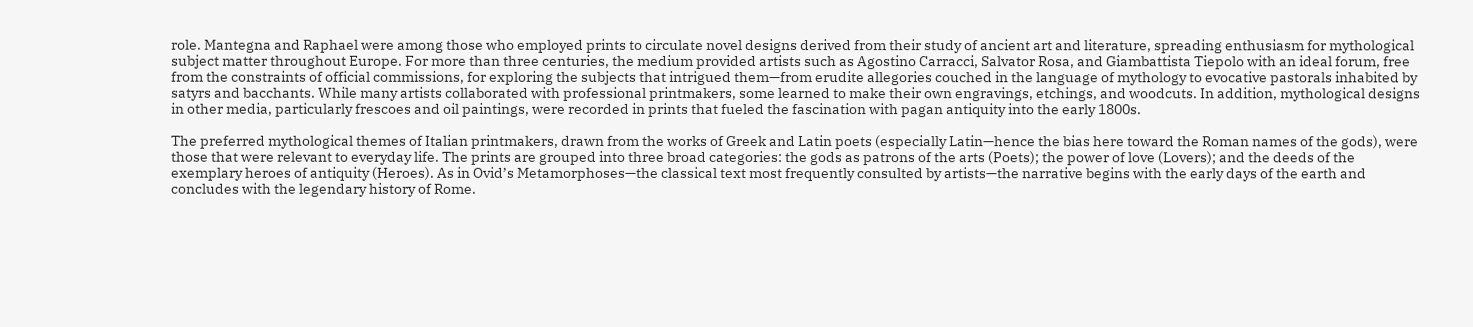role. Mantegna and Raphael were among those who employed prints to circulate novel designs derived from their study of ancient art and literature, spreading enthusiasm for mythological subject matter throughout Europe. For more than three centuries, the medium provided artists such as Agostino Carracci, Salvator Rosa, and Giambattista Tiepolo with an ideal forum, free from the constraints of official commissions, for exploring the subjects that intrigued them—from erudite allegories couched in the language of mythology to evocative pastorals inhabited by satyrs and bacchants. While many artists collaborated with professional printmakers, some learned to make their own engravings, etchings, and woodcuts. In addition, mythological designs in other media, particularly frescoes and oil paintings, were recorded in prints that fueled the fascination with pagan antiquity into the early 1800s.

The preferred mythological themes of Italian printmakers, drawn from the works of Greek and Latin poets (especially Latin—hence the bias here toward the Roman names of the gods), were those that were relevant to everyday life. The prints are grouped into three broad categories: the gods as patrons of the arts (Poets); the power of love (Lovers); and the deeds of the exemplary heroes of antiquity (Heroes). As in Ovid’s Metamorphoses—the classical text most frequently consulted by artists—the narrative begins with the early days of the earth and concludes with the legendary history of Rome.